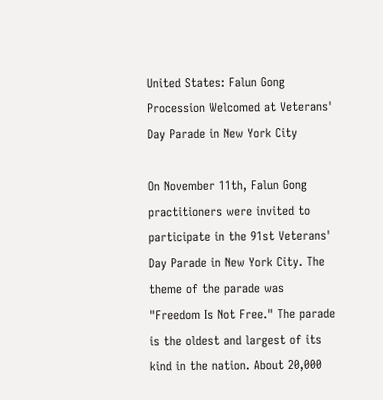United States: Falun Gong Procession Welcomed at Veterans' Day Parade in New York City

On November 11th, Falun Gong practitioners were invited to participate in the 91st Veterans' Day Parade in New York City. The theme of the parade was "Freedom Is Not Free." The parade is the oldest and largest of its kind in the nation. About 20,000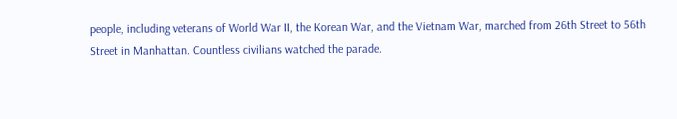people, including veterans of World War II, the Korean War, and the Vietnam War, marched from 26th Street to 56th Street in Manhattan. Countless civilians watched the parade.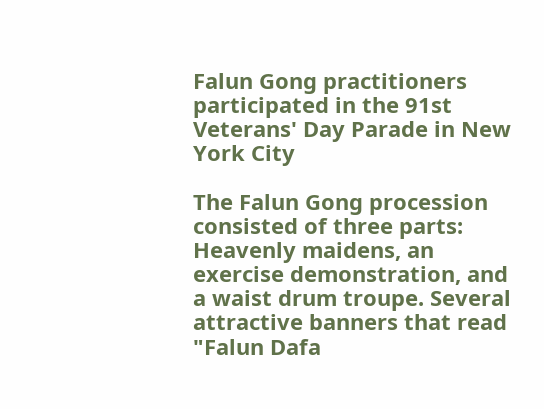Falun Gong practitioners participated in the 91st Veterans' Day Parade in New York City

The Falun Gong procession consisted of three parts: Heavenly maidens, an exercise demonstration, and a waist drum troupe. Several attractive banners that read "Falun Dafa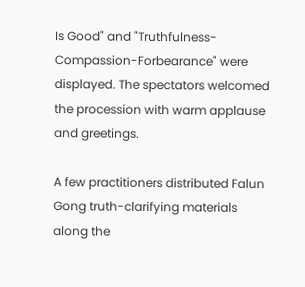Is Good" and "Truthfulness-Compassion-Forbearance" were displayed. The spectators welcomed the procession with warm applause and greetings.

A few practitioners distributed Falun Gong truth-clarifying materials along the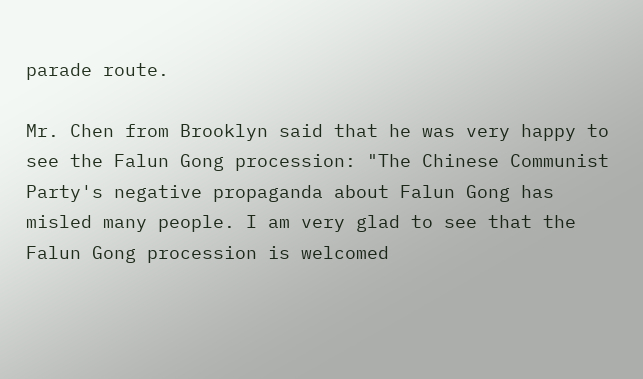parade route.

Mr. Chen from Brooklyn said that he was very happy to see the Falun Gong procession: "The Chinese Communist Party's negative propaganda about Falun Gong has misled many people. I am very glad to see that the Falun Gong procession is welcomed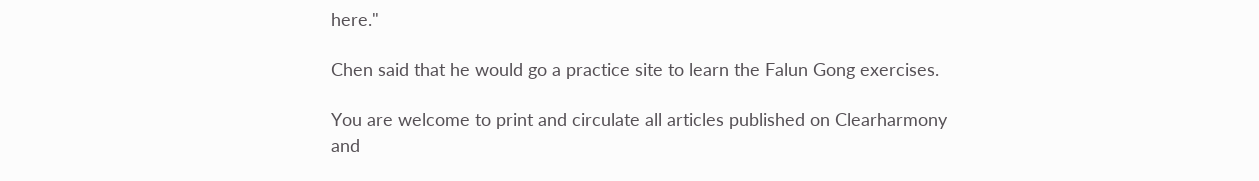here."

Chen said that he would go a practice site to learn the Falun Gong exercises.

You are welcome to print and circulate all articles published on Clearharmony and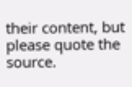their content, but please quote the source.